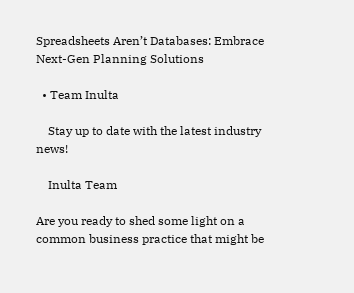Spreadsheets Aren’t Databases: Embrace Next-Gen Planning Solutions

  • Team Inulta

    Stay up to date with the latest industry news!

    Inulta Team

Are you ready to shed some light on a common business practice that might be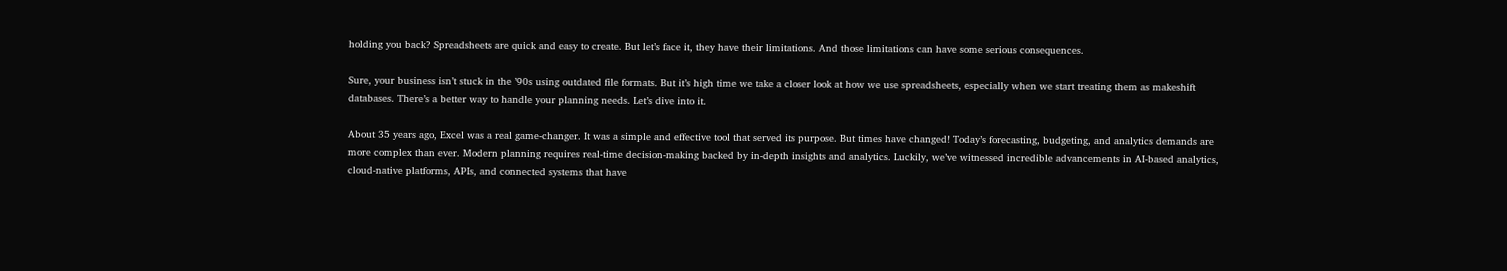holding you back? Spreadsheets are quick and easy to create. But let’s face it, they have their limitations. And those limitations can have some serious consequences.

Sure, your business isn’t stuck in the ’90s using outdated file formats. But it’s high time we take a closer look at how we use spreadsheets, especially when we start treating them as makeshift databases. There’s a better way to handle your planning needs. Let’s dive into it.

About 35 years ago, Excel was a real game-changer. It was a simple and effective tool that served its purpose. But times have changed! Today’s forecasting, budgeting, and analytics demands are more complex than ever. Modern planning requires real-time decision-making backed by in-depth insights and analytics. Luckily, we’ve witnessed incredible advancements in AI-based analytics, cloud-native platforms, APIs, and connected systems that have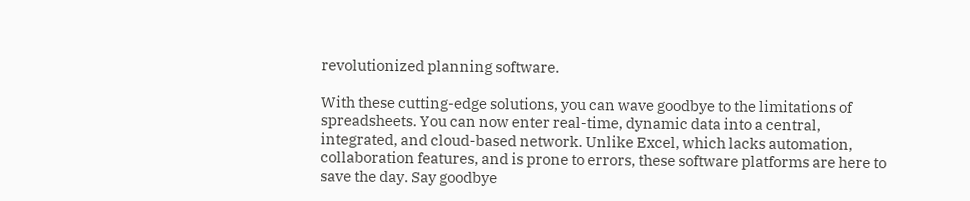revolutionized planning software.

With these cutting-edge solutions, you can wave goodbye to the limitations of spreadsheets. You can now enter real-time, dynamic data into a central, integrated, and cloud-based network. Unlike Excel, which lacks automation, collaboration features, and is prone to errors, these software platforms are here to save the day. Say goodbye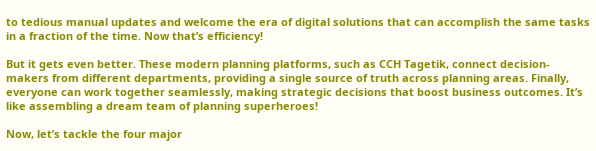to tedious manual updates and welcome the era of digital solutions that can accomplish the same tasks in a fraction of the time. Now that’s efficiency!

But it gets even better. These modern planning platforms, such as CCH Tagetik, connect decision-makers from different departments, providing a single source of truth across planning areas. Finally, everyone can work together seamlessly, making strategic decisions that boost business outcomes. It’s like assembling a dream team of planning superheroes!

Now, let’s tackle the four major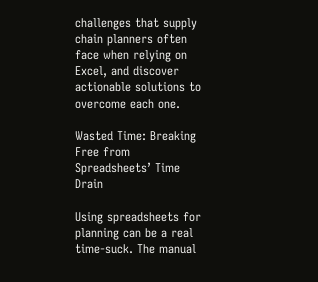challenges that supply chain planners often face when relying on Excel, and discover actionable solutions to overcome each one.

Wasted Time: Breaking Free from Spreadsheets’ Time Drain

Using spreadsheets for planning can be a real time-suck. The manual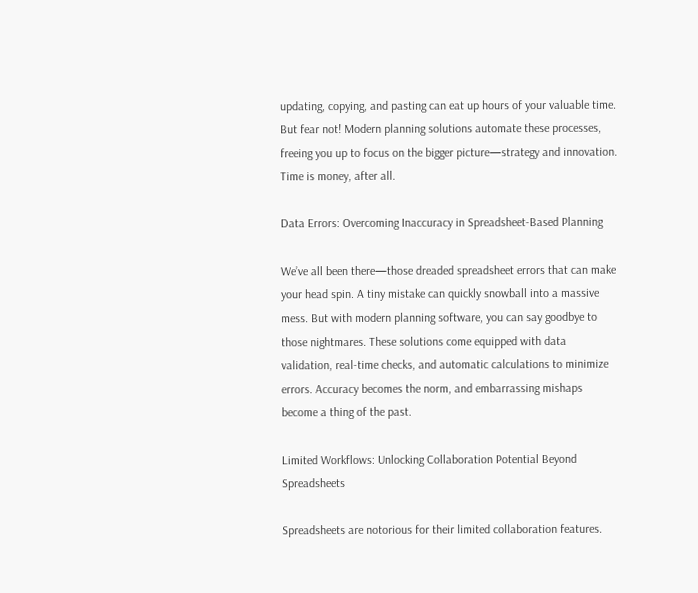updating, copying, and pasting can eat up hours of your valuable time. But fear not! Modern planning solutions automate these processes, freeing you up to focus on the bigger picture—strategy and innovation. Time is money, after all.

Data Errors: Overcoming Inaccuracy in Spreadsheet-Based Planning

We’ve all been there—those dreaded spreadsheet errors that can make your head spin. A tiny mistake can quickly snowball into a massive mess. But with modern planning software, you can say goodbye to those nightmares. These solutions come equipped with data validation, real-time checks, and automatic calculations to minimize errors. Accuracy becomes the norm, and embarrassing mishaps become a thing of the past.

Limited Workflows: Unlocking Collaboration Potential Beyond Spreadsheets

Spreadsheets are notorious for their limited collaboration features.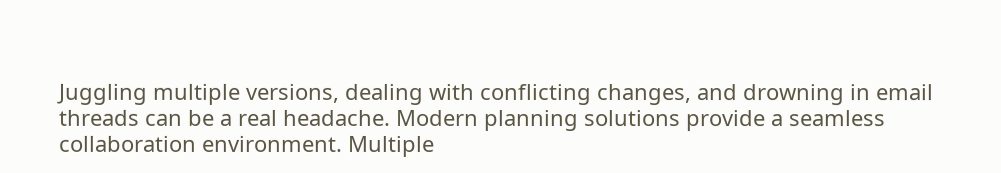Juggling multiple versions, dealing with conflicting changes, and drowning in email threads can be a real headache. Modern planning solutions provide a seamless collaboration environment. Multiple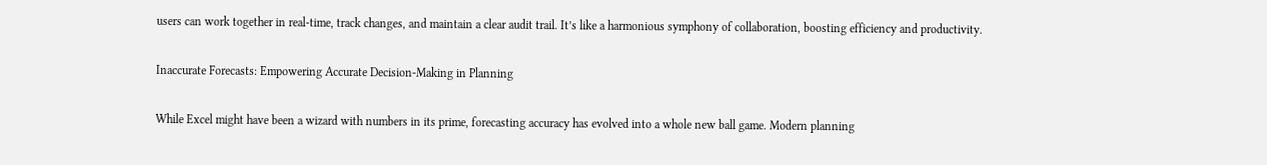users can work together in real-time, track changes, and maintain a clear audit trail. It’s like a harmonious symphony of collaboration, boosting efficiency and productivity.

Inaccurate Forecasts: Empowering Accurate Decision-Making in Planning

While Excel might have been a wizard with numbers in its prime, forecasting accuracy has evolved into a whole new ball game. Modern planning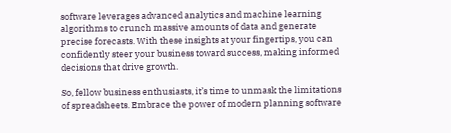software leverages advanced analytics and machine learning algorithms to crunch massive amounts of data and generate precise forecasts. With these insights at your fingertips, you can confidently steer your business toward success, making informed decisions that drive growth.

So, fellow business enthusiasts, it’s time to unmask the limitations of spreadsheets. Embrace the power of modern planning software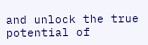and unlock the true potential of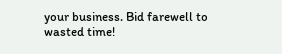your business. Bid farewell to wasted time!